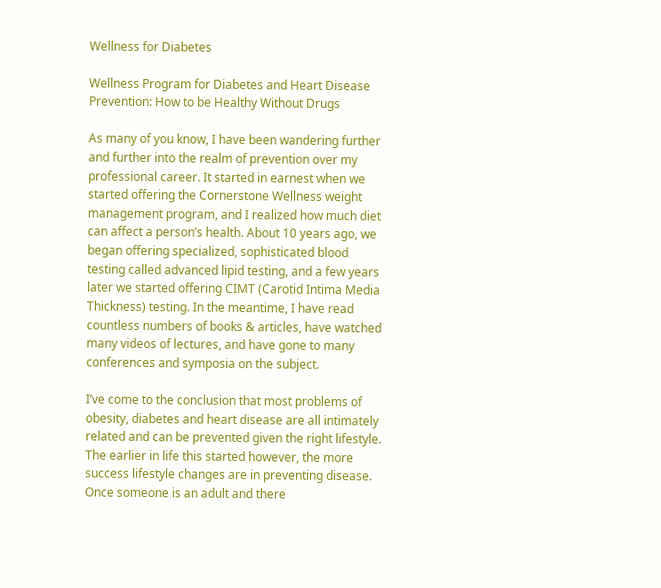Wellness for Diabetes

Wellness Program for Diabetes and Heart Disease Prevention: How to be Healthy Without Drugs

As many of you know, I have been wandering further and further into the realm of prevention over my professional career. It started in earnest when we started offering the Cornerstone Wellness weight management program, and I realized how much diet can affect a person’s health. About 10 years ago, we began offering specialized, sophisticated blood testing called advanced lipid testing, and a few years later we started offering CIMT (Carotid Intima Media Thickness) testing. In the meantime, I have read countless numbers of books & articles, have watched many videos of lectures, and have gone to many conferences and symposia on the subject.

I’ve come to the conclusion that most problems of obesity, diabetes and heart disease are all intimately related and can be prevented given the right lifestyle. The earlier in life this started however, the more success lifestyle changes are in preventing disease. Once someone is an adult and there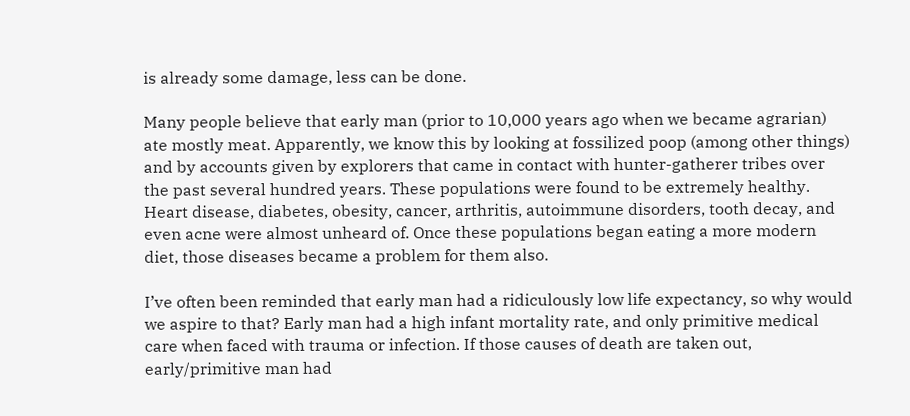is already some damage, less can be done.

Many people believe that early man (prior to 10,000 years ago when we became agrarian) ate mostly meat. Apparently, we know this by looking at fossilized poop (among other things) and by accounts given by explorers that came in contact with hunter-gatherer tribes over the past several hundred years. These populations were found to be extremely healthy. Heart disease, diabetes, obesity, cancer, arthritis, autoimmune disorders, tooth decay, and even acne were almost unheard of. Once these populations began eating a more modern diet, those diseases became a problem for them also.

I’ve often been reminded that early man had a ridiculously low life expectancy, so why would we aspire to that? Early man had a high infant mortality rate, and only primitive medical care when faced with trauma or infection. If those causes of death are taken out, early/primitive man had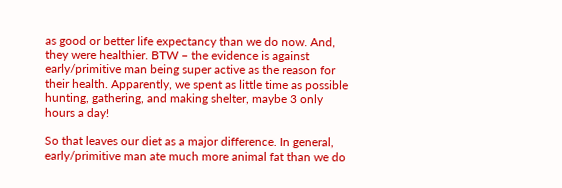as good or better life expectancy than we do now. And, they were healthier. BTW – the evidence is against early/primitive man being super active as the reason for their health. Apparently, we spent as little time as possible hunting, gathering, and making shelter, maybe 3 only hours a day!

So that leaves our diet as a major difference. In general, early/primitive man ate much more animal fat than we do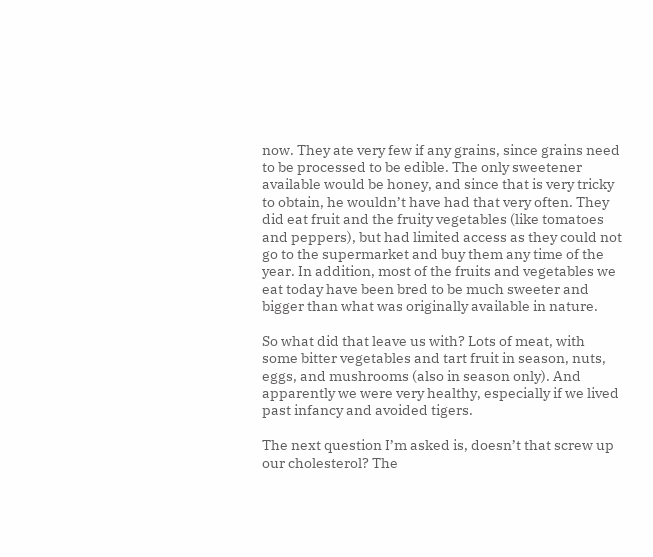now. They ate very few if any grains, since grains need to be processed to be edible. The only sweetener available would be honey, and since that is very tricky to obtain, he wouldn’t have had that very often. They did eat fruit and the fruity vegetables (like tomatoes and peppers), but had limited access as they could not go to the supermarket and buy them any time of the year. In addition, most of the fruits and vegetables we eat today have been bred to be much sweeter and bigger than what was originally available in nature.

So what did that leave us with? Lots of meat, with some bitter vegetables and tart fruit in season, nuts, eggs, and mushrooms (also in season only). And apparently we were very healthy, especially if we lived past infancy and avoided tigers.

The next question I’m asked is, doesn’t that screw up our cholesterol? The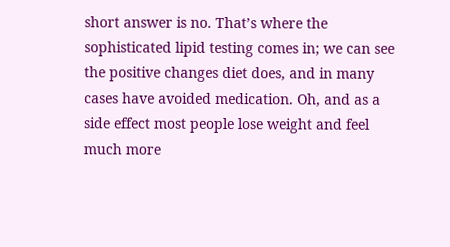short answer is no. That’s where the sophisticated lipid testing comes in; we can see the positive changes diet does, and in many cases have avoided medication. Oh, and as a side effect most people lose weight and feel much more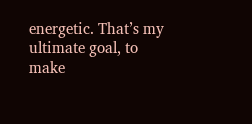energetic. That’s my ultimate goal, to make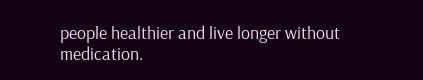people healthier and live longer without medication.